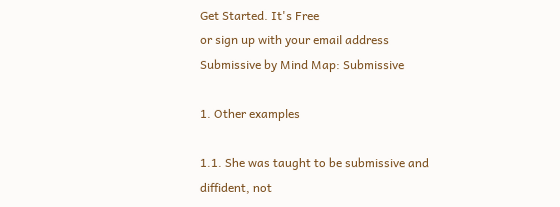Get Started. It's Free
or sign up with your email address
Submissive by Mind Map: Submissive

1. Other examples

1.1. She was taught to be submissive and diffident, not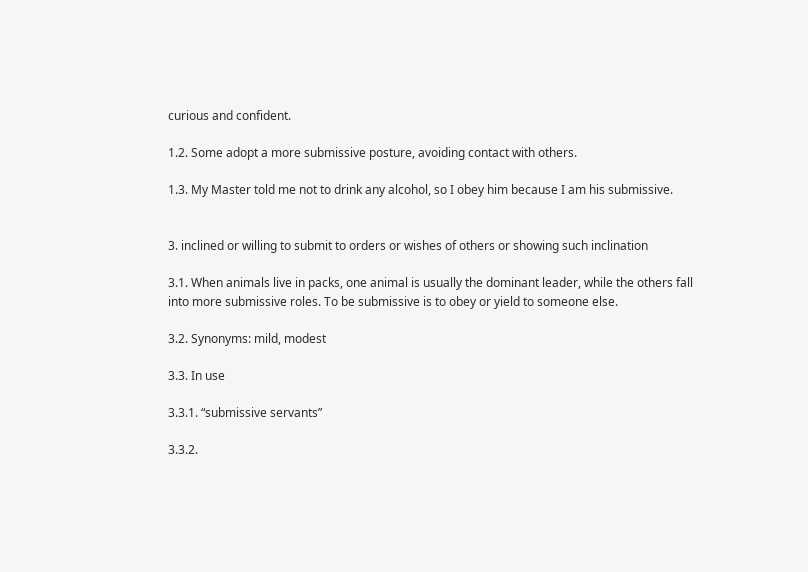curious and confident.

1.2. Some adopt a more submissive posture, avoiding contact with others.

1.3. My Master told me not to drink any alcohol, so I obey him because I am his submissive.


3. inclined or willing to submit to orders or wishes of others or showing such inclination

3.1. When animals live in packs, one animal is usually the dominant leader, while the others fall into more submissive roles. To be submissive is to obey or yield to someone else.

3.2. Synonyms: mild, modest

3.3. In use

3.3.1. “submissive servants”

3.3.2.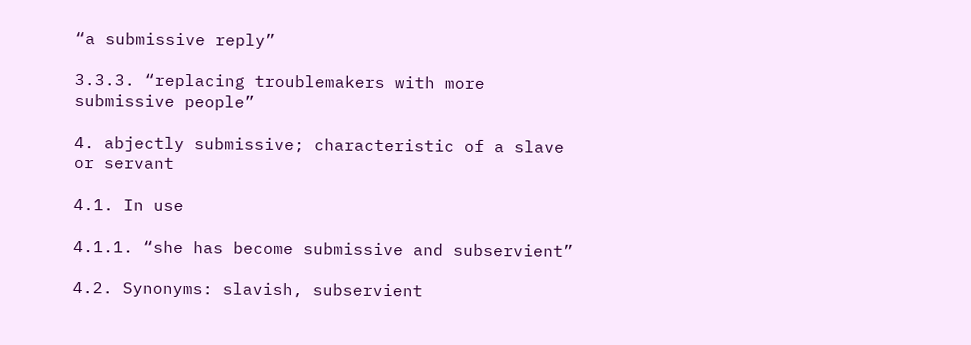“a submissive reply”

3.3.3. “replacing troublemakers with more submissive people”

4. abjectly submissive; characteristic of a slave or servant

4.1. In use

4.1.1. “she has become submissive and subservient”

4.2. Synonyms: slavish, subservient